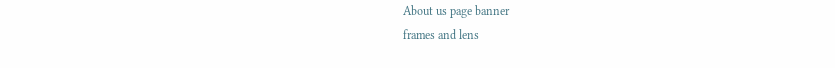About us page banner
frames and lens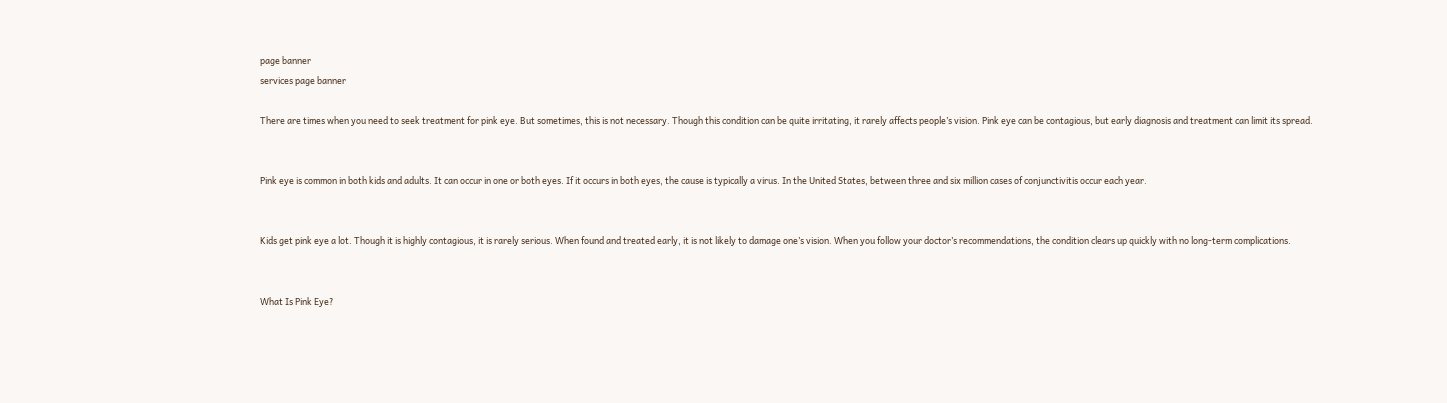page banner
services page banner

There are times when you need to seek treatment for pink eye. But sometimes, this is not necessary. Though this condition can be quite irritating, it rarely affects people’s vision. Pink eye can be contagious, but early diagnosis and treatment can limit its spread.


Pink eye is common in both kids and adults. It can occur in one or both eyes. If it occurs in both eyes, the cause is typically a virus. In the United States, between three and six million cases of conjunctivitis occur each year.


Kids get pink eye a lot. Though it is highly contagious, it is rarely serious. When found and treated early, it is not likely to damage one’s vision. When you follow your doctor’s recommendations, the condition clears up quickly with no long-term complications.


What Is Pink Eye?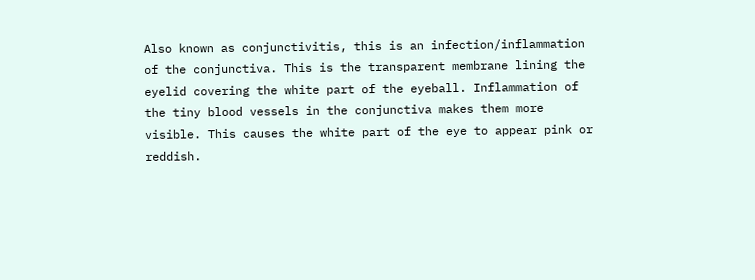Also known as conjunctivitis, this is an infection/inflammation of the conjunctiva. This is the transparent membrane lining the eyelid covering the white part of the eyeball. Inflammation of the tiny blood vessels in the conjunctiva makes them more visible. This causes the white part of the eye to appear pink or reddish.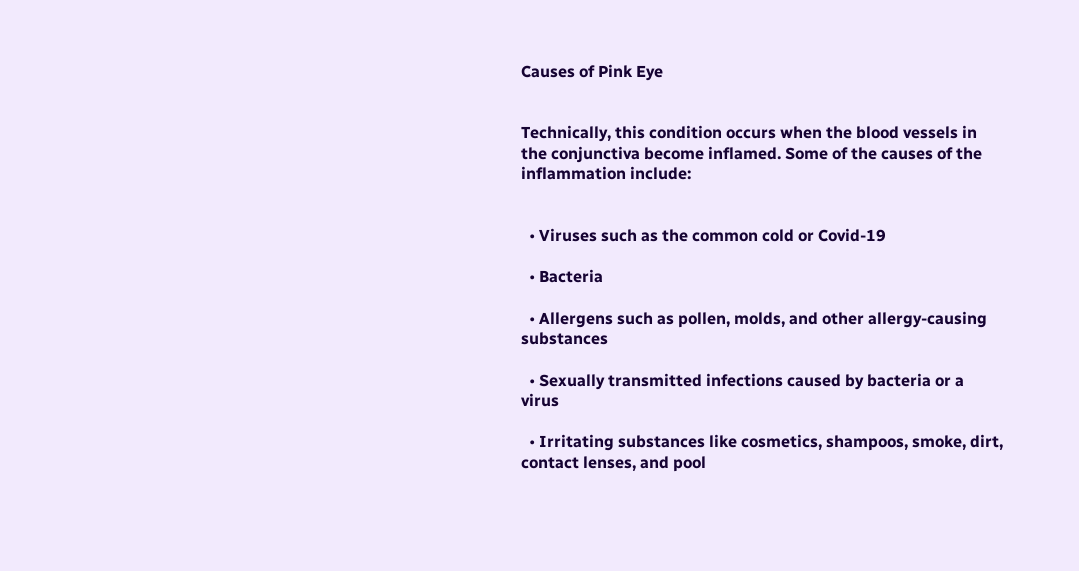Causes of Pink Eye


Technically, this condition occurs when the blood vessels in the conjunctiva become inflamed. Some of the causes of the inflammation include:


  • Viruses such as the common cold or Covid-19

  • Bacteria

  • Allergens such as pollen, molds, and other allergy-causing substances

  • Sexually transmitted infections caused by bacteria or a virus

  • Irritating substances like cosmetics, shampoos, smoke, dirt, contact lenses, and pool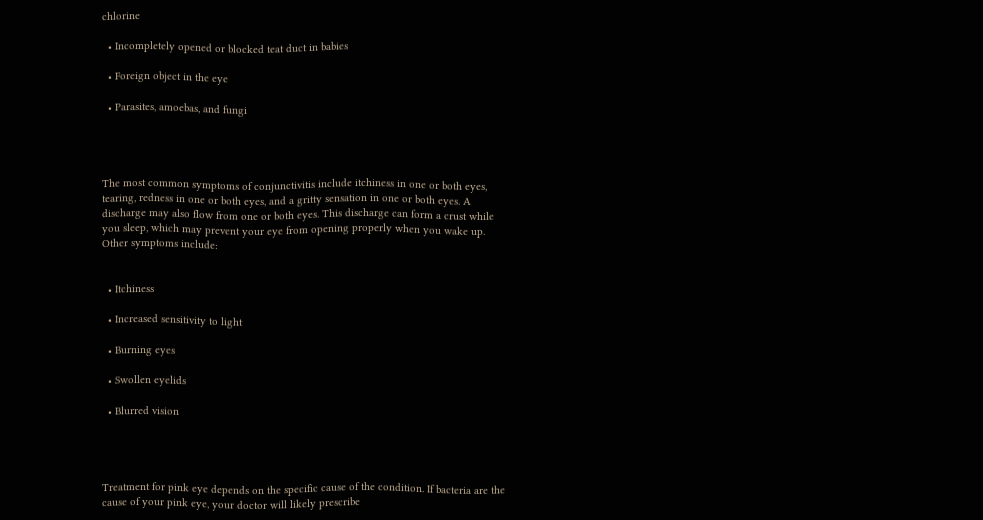chlorine

  • Incompletely opened or blocked teat duct in babies

  • Foreign object in the eye

  • Parasites, amoebas, and fungi




The most common symptoms of conjunctivitis include itchiness in one or both eyes, tearing, redness in one or both eyes, and a gritty sensation in one or both eyes. A discharge may also flow from one or both eyes. This discharge can form a crust while you sleep, which may prevent your eye from opening properly when you wake up. Other symptoms include:


  • Itchiness

  • Increased sensitivity to light

  • Burning eyes

  • Swollen eyelids

  • Blurred vision




Treatment for pink eye depends on the specific cause of the condition. If bacteria are the cause of your pink eye, your doctor will likely prescribe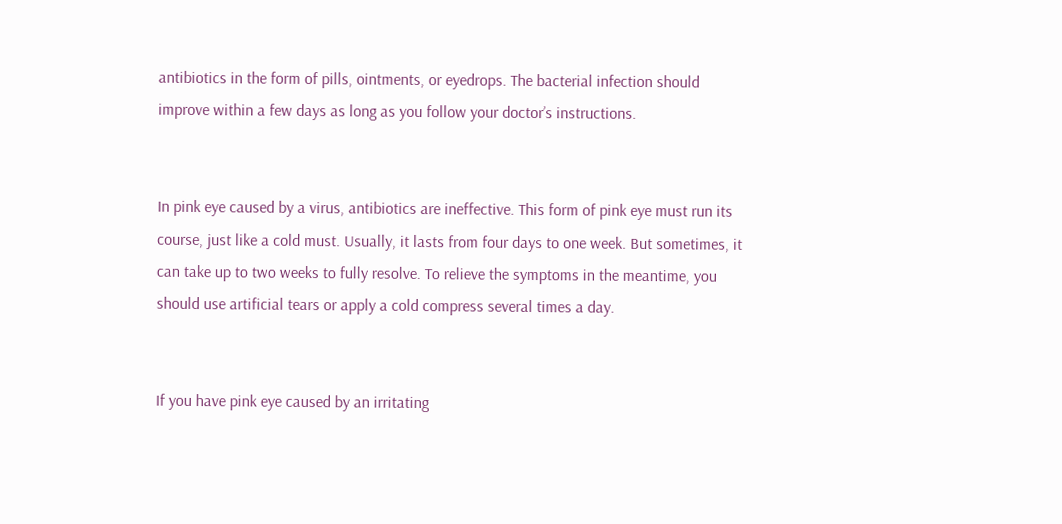antibiotics in the form of pills, ointments, or eyedrops. The bacterial infection should improve within a few days as long as you follow your doctor’s instructions.


In pink eye caused by a virus, antibiotics are ineffective. This form of pink eye must run its course, just like a cold must. Usually, it lasts from four days to one week. But sometimes, it can take up to two weeks to fully resolve. To relieve the symptoms in the meantime, you should use artificial tears or apply a cold compress several times a day.


If you have pink eye caused by an irritating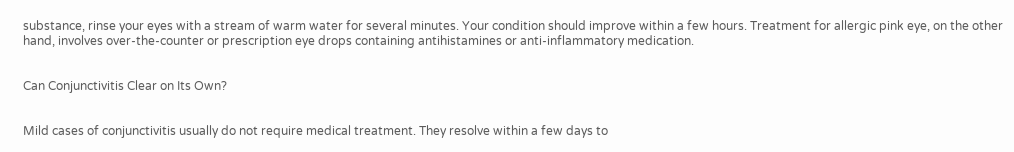substance, rinse your eyes with a stream of warm water for several minutes. Your condition should improve within a few hours. Treatment for allergic pink eye, on the other hand, involves over-the-counter or prescription eye drops containing antihistamines or anti-inflammatory medication.


Can Conjunctivitis Clear on Its Own?


Mild cases of conjunctivitis usually do not require medical treatment. They resolve within a few days to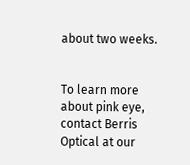about two weeks.


To learn more about pink eye, contact Berris Optical at our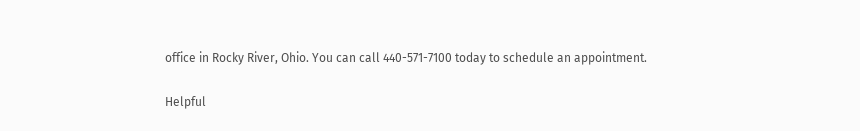office in Rocky River, Ohio. You can call 440-571-7100 today to schedule an appointment.

Helpful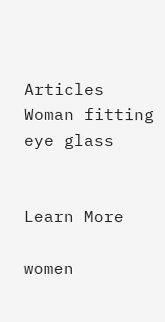Articles
Woman fitting eye glass


Learn More

women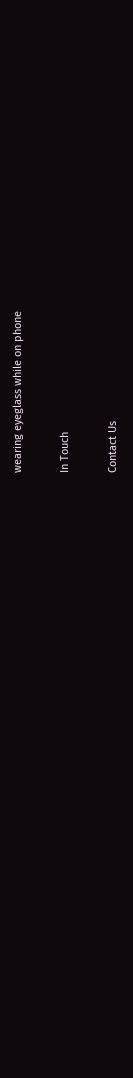wearing eyeglass while on phone

In Touch

Contact Us